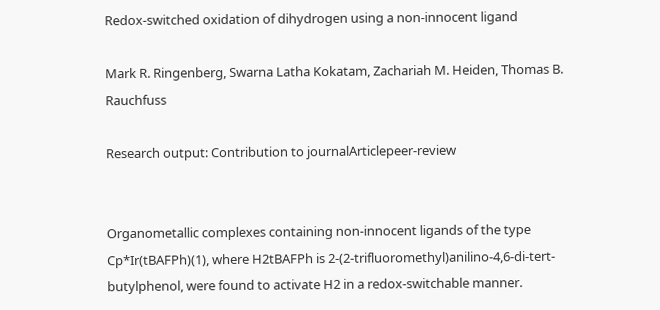Redox-switched oxidation of dihydrogen using a non-innocent ligand

Mark R. Ringenberg, Swarna Latha Kokatam, Zachariah M. Heiden, Thomas B. Rauchfuss

Research output: Contribution to journalArticlepeer-review


Organometallic complexes containing non-innocent ligands of the type Cp*Ir(tBAFPh)(1), where H2tBAFPh is 2-(2-trifluoromethyl)anilino-4,6-di-tert-butylphenol, were found to activate H2 in a redox-switchable manner.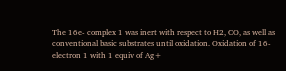The 16e- complex 1 was inert with respect to H2, CO, as well as conventional basic substrates until oxidation. Oxidation of 16-electron 1 with 1 equiv of Ag+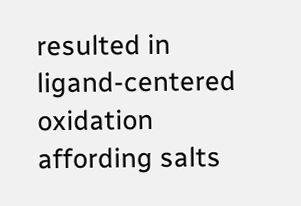resulted in ligand-centered oxidation affording salts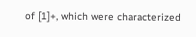of [1]+, which were characterized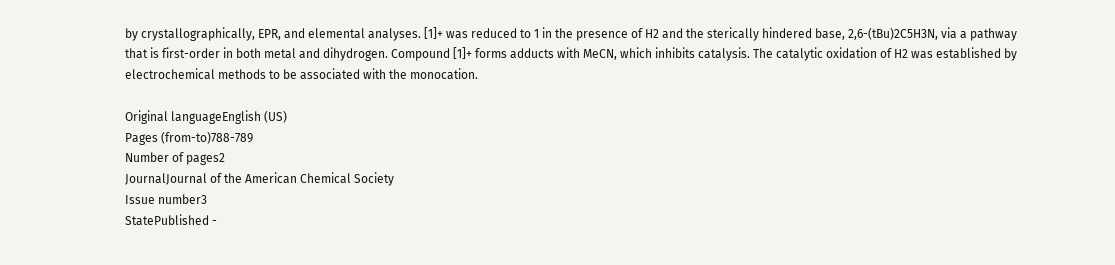by crystallographically, EPR, and elemental analyses. [1]+ was reduced to 1 in the presence of H2 and the sterically hindered base, 2,6-(tBu)2C5H3N, via a pathway that is first-order in both metal and dihydrogen. Compound [1]+ forms adducts with MeCN, which inhibits catalysis. The catalytic oxidation of H2 was established by electrochemical methods to be associated with the monocation.

Original languageEnglish (US)
Pages (from-to)788-789
Number of pages2
JournalJournal of the American Chemical Society
Issue number3
StatePublished -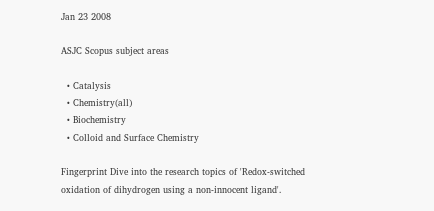Jan 23 2008

ASJC Scopus subject areas

  • Catalysis
  • Chemistry(all)
  • Biochemistry
  • Colloid and Surface Chemistry

Fingerprint Dive into the research topics of 'Redox-switched oxidation of dihydrogen using a non-innocent ligand'.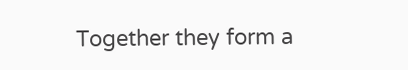Together they form a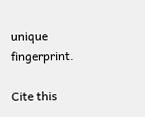unique fingerprint.

Cite this